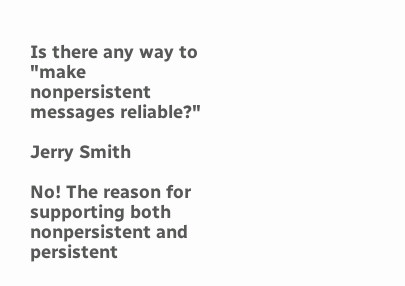Is there any way to "make nonpersistent messages reliable?"

Jerry Smith

No! The reason for supporting both nonpersistent and persistent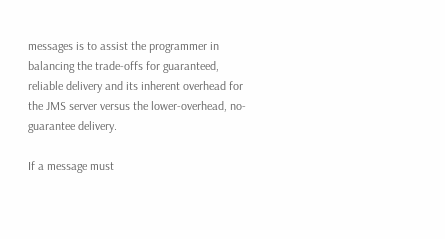messages is to assist the programmer in balancing the trade-offs for guaranteed, reliable delivery and its inherent overhead for the JMS server versus the lower-overhead, no-guarantee delivery.

If a message must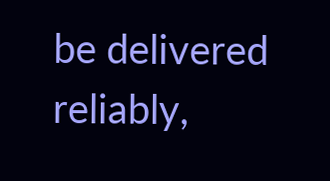be delivered reliably,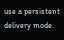use a persistent delivery mode.